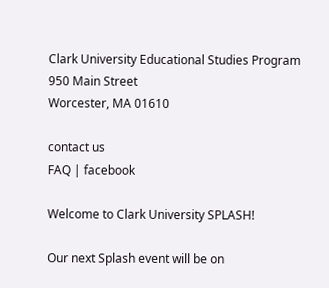Clark University Educational Studies Program
950 Main Street
Worcester, MA 01610

contact us
FAQ | facebook

Welcome to Clark University SPLASH!

Our next Splash event will be on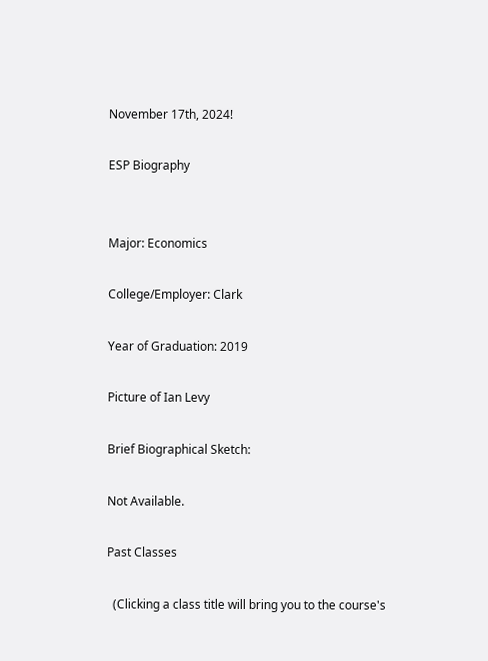November 17th, 2024!

ESP Biography


Major: Economics

College/Employer: Clark

Year of Graduation: 2019

Picture of Ian Levy

Brief Biographical Sketch:

Not Available.

Past Classes

  (Clicking a class title will bring you to the course's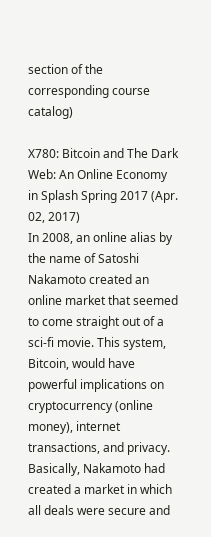section of the corresponding course catalog)

X780: Bitcoin and The Dark Web: An Online Economy in Splash Spring 2017 (Apr. 02, 2017)
In 2008, an online alias by the name of Satoshi Nakamoto created an online market that seemed to come straight out of a sci-fi movie. This system, Bitcoin, would have powerful implications on cryptocurrency (online money), internet transactions, and privacy. Basically, Nakamoto had created a market in which all deals were secure and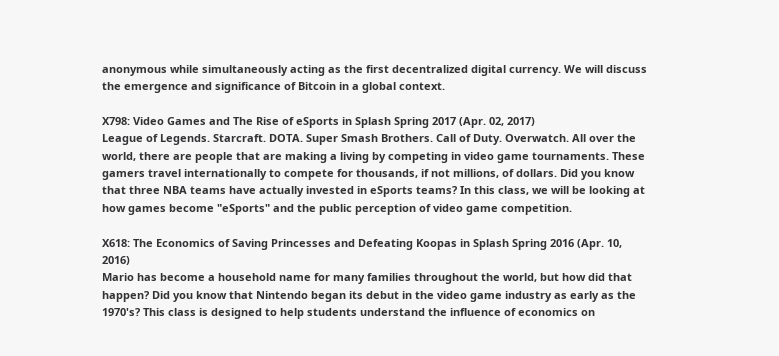anonymous while simultaneously acting as the first decentralized digital currency. We will discuss the emergence and significance of Bitcoin in a global context.

X798: Video Games and The Rise of eSports in Splash Spring 2017 (Apr. 02, 2017)
League of Legends. Starcraft. DOTA. Super Smash Brothers. Call of Duty. Overwatch. All over the world, there are people that are making a living by competing in video game tournaments. These gamers travel internationally to compete for thousands, if not millions, of dollars. Did you know that three NBA teams have actually invested in eSports teams? In this class, we will be looking at how games become "eSports" and the public perception of video game competition.

X618: The Economics of Saving Princesses and Defeating Koopas in Splash Spring 2016 (Apr. 10, 2016)
Mario has become a household name for many families throughout the world, but how did that happen? Did you know that Nintendo began its debut in the video game industry as early as the 1970's? This class is designed to help students understand the influence of economics on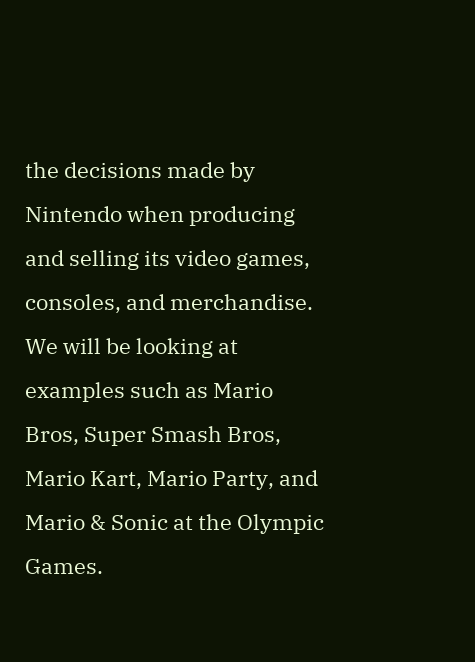the decisions made by Nintendo when producing and selling its video games, consoles, and merchandise. We will be looking at examples such as Mario Bros, Super Smash Bros, Mario Kart, Mario Party, and Mario & Sonic at the Olympic Games.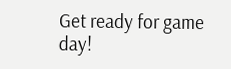Get ready for game day!